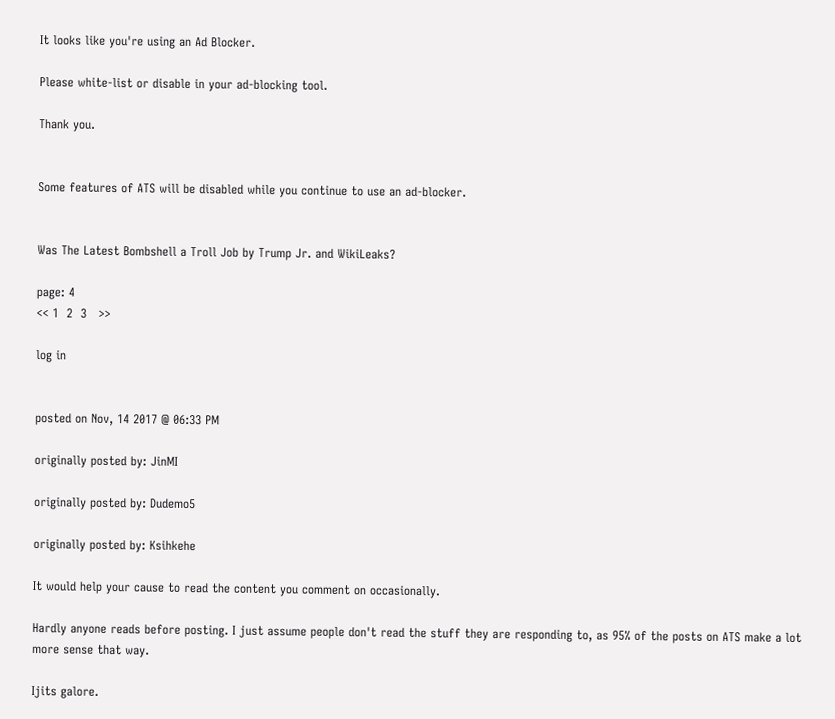It looks like you're using an Ad Blocker.

Please white-list or disable in your ad-blocking tool.

Thank you.


Some features of ATS will be disabled while you continue to use an ad-blocker.


Was The Latest Bombshell a Troll Job by Trump Jr. and WikiLeaks?

page: 4
<< 1  2  3   >>

log in


posted on Nov, 14 2017 @ 06:33 PM

originally posted by: JinMI

originally posted by: Dudemo5

originally posted by: Ksihkehe

It would help your cause to read the content you comment on occasionally.

Hardly anyone reads before posting. I just assume people don't read the stuff they are responding to, as 95% of the posts on ATS make a lot more sense that way.

Ijits galore.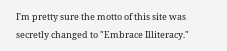I'm pretty sure the motto of this site was secretly changed to "Embrace Illiteracy."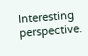Interesting perspective.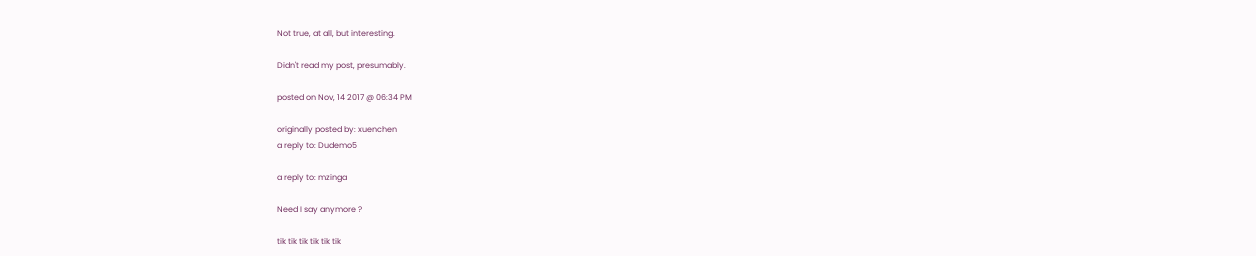Not true, at all, but interesting.

Didn't read my post, presumably.

posted on Nov, 14 2017 @ 06:34 PM

originally posted by: xuenchen
a reply to: Dudemo5

a reply to: mzinga

Need I say anymore ?

tik tik tik tik tik tik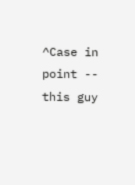^Case in point -- this guy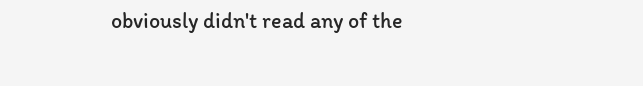obviously didn't read any of the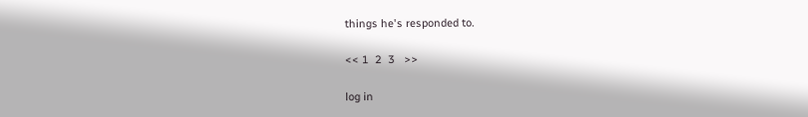things he's responded to.

<< 1  2  3   >>

log in